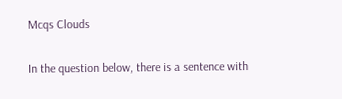Mcqs Clouds

In the question below, there is a sentence with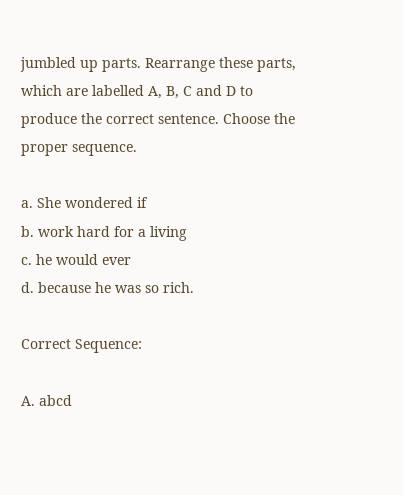jumbled up parts. Rearrange these parts, which are labelled A, B, C and D to produce the correct sentence. Choose the proper sequence.

a. She wondered if
b. work hard for a living
c. he would ever
d. because he was so rich.

Correct Sequence:

A. abcd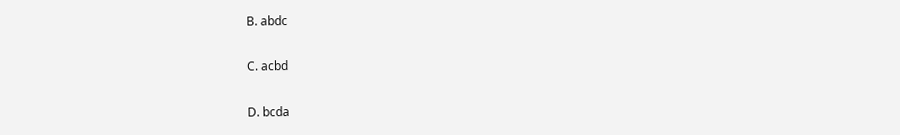B. abdc

C. acbd

D. bcda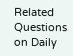Related Questions on Daily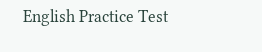English Practice Test